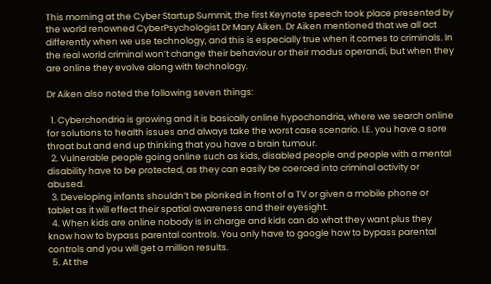This morning at the Cyber Startup Summit, the first Keynote speech took place presented by the world renowned CyberPsychologist Dr Mary Aiken. Dr Aiken mentioned that we all act differently when we use technology, and this is especially true when it comes to criminals. In the real world criminal won’t change their behaviour or their modus operandi, but when they are online they evolve along with technology.

Dr Aiken also noted the following seven things:

  1. Cyberchondria is growing and it is basically online hypochondria, where we search online for solutions to health issues and always take the worst case scenario. I.E. you have a sore throat but and end up thinking that you have a brain tumour.
  2. Vulnerable people going online such as kids, disabled people and people with a mental disability have to be protected, as they can easily be coerced into criminal activity or abused.
  3. Developing infants shouldn’t be plonked in front of a TV or given a mobile phone or tablet as it will effect their spatial awareness and their eyesight.
  4. When kids are online nobody is in charge and kids can do what they want plus they know how to bypass parental controls. You only have to google how to bypass parental controls and you will get a million results.
  5. At the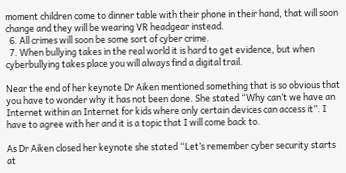moment children come to dinner table with their phone in their hand, that will soon change and they will be wearing VR headgear instead.
  6. All crimes will soon be some sort of cyber crime.
  7. When bullying takes in the real world it is hard to get evidence, but when cyberbullying takes place you will always find a digital trail.

Near the end of her keynote Dr Aiken mentioned something that is so obvious that you have to wonder why it has not been done. She stated “Why can’t we have an Internet within an Internet for kids where only certain devices can access it”. I have to agree with her and it is a topic that I will come back to.

As Dr Aiken closed her keynote she stated “Let’s remember cyber security starts at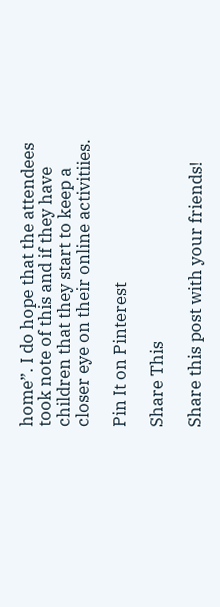home”. I do hope that the attendees took note of this and if they have children that they start to keep a closer eye on their online activitiies.

Pin It on Pinterest

Share This

Share this post with your friends!